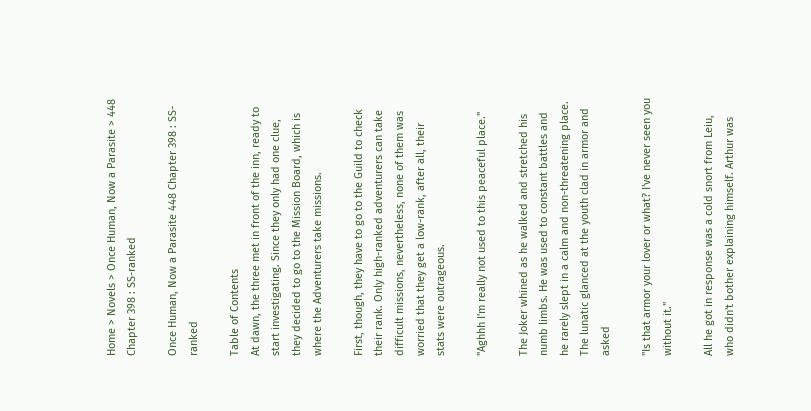Home > Novels > Once Human, Now a Parasite > 448 Chapter 398 : SS-ranked

Once Human, Now a Parasite 448 Chapter 398 : SS-ranked

Table of Contents
At dawn, the three met in front of the inn, ready to start investigating. Since they only had one clue, they decided to go to the Mission Board, which is where the Adventurers take missions.

First, though, they have to go to the Guild to check their rank. Only high-ranked adventurers can take difficult missions, nevertheless, none of them was worried that they get a low-rank, after all, their stats were outrageous.

"Aghhh I'm really not used to this peaceful place."

The Joker whined as he walked and stretched his numb limbs. He was used to constant battles and he rarely slept in a calm and non-threatening place. The lunatic glanced at the youth clad in armor and asked

"Is that armor your lover or what? I've never seen you without it."

All he got in response was a cold snort from Leiu, who didn't bother explaining himself. Arthur was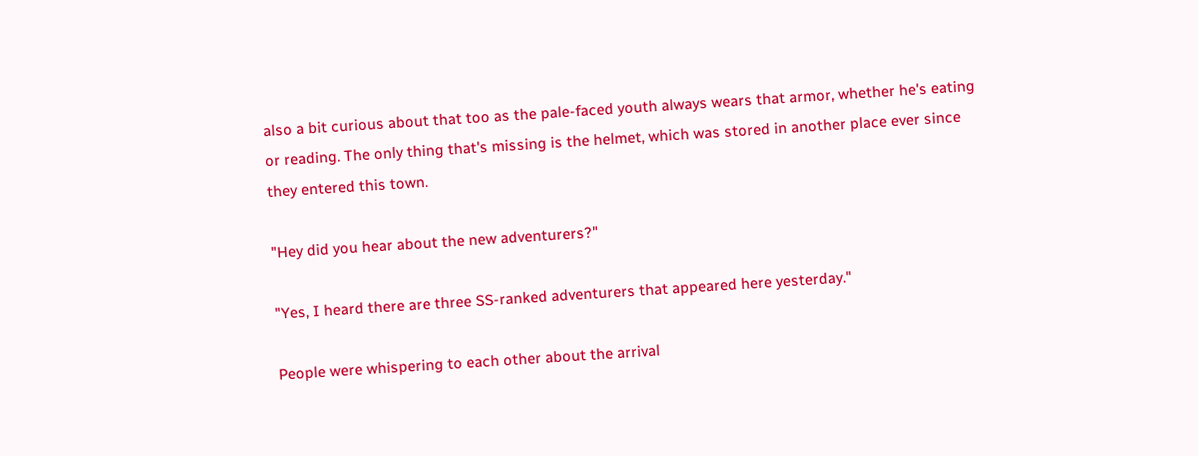also a bit curious about that too as the pale-faced youth always wears that armor, whether he's eating or reading. The only thing that's missing is the helmet, which was stored in another place ever since they entered this town.

"Hey did you hear about the new adventurers?"

"Yes, I heard there are three SS-ranked adventurers that appeared here yesterday."

People were whispering to each other about the arrival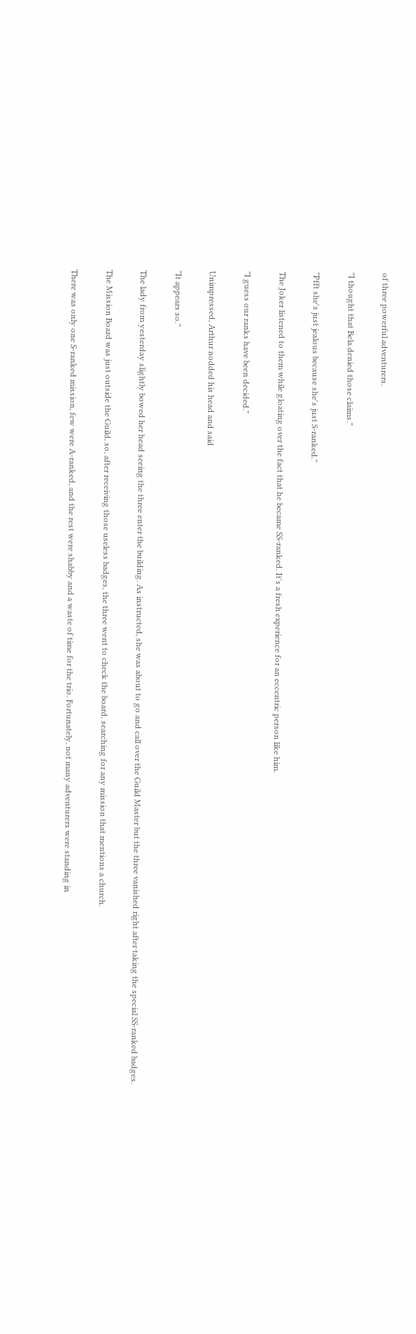of three powerful adventurers.

"I thought that Bela denied those claims."

"Pfft she's just jealous because she's just S-ranked."

The Joker listened to them while gloating over the fact that he became SS-ranked. It's a fresh experience for an eccentric person like him.

"I guess our ranks have been decided."

Unimpressed, Arthur nodded his head and said

"It appears so."

The lady from yesterday slightly bowed her head seeing the three enter the building. As instructed, she was about to go and call over the Guild Master but the three vanished right after taking the special SS-ranked badges.

The Mission Board was just outside the Guild, so, after receiving those useless badges, the three went to check the board, searching for any mission that mentions a church.

There was only one S-ranked mission, few were A-ranked, and the rest were shabby and a waste of time for the trio. Fortunately, not many adventurers were standing in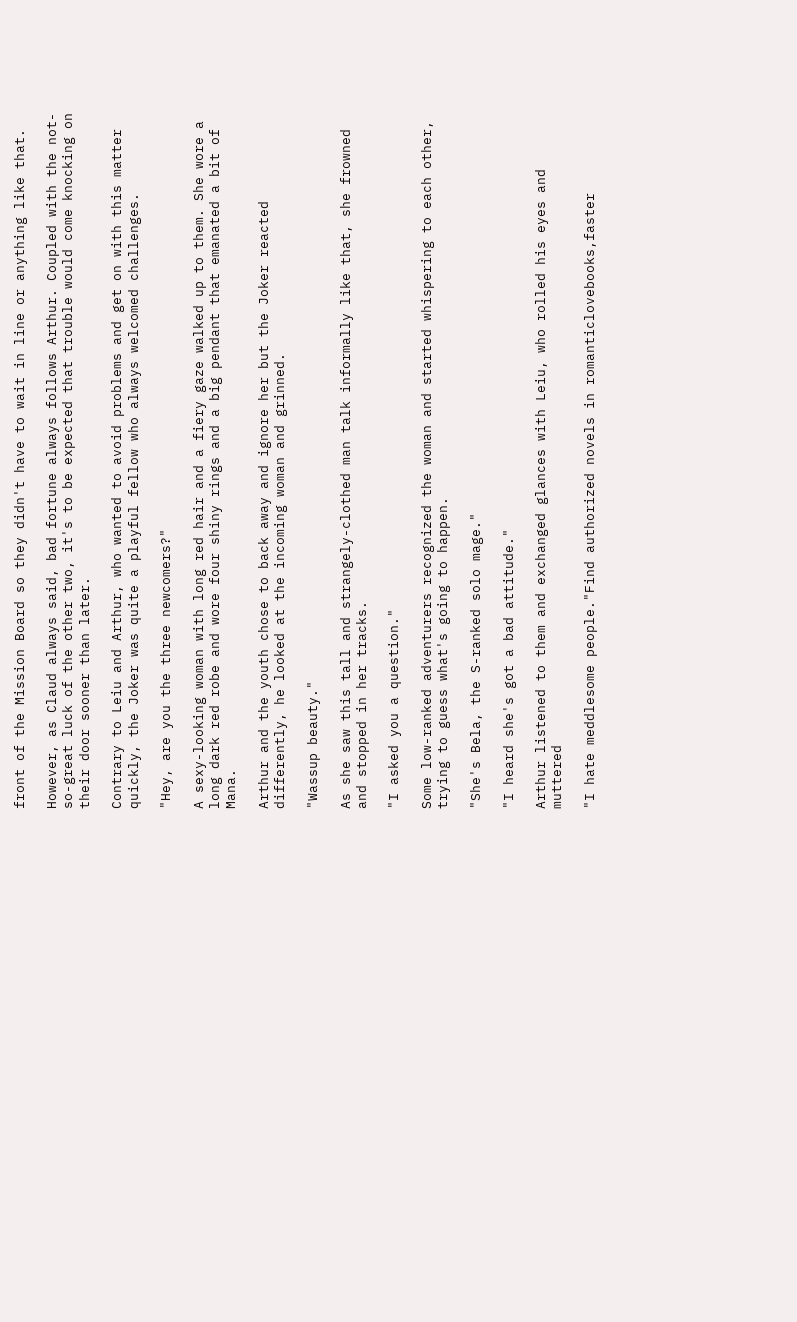front of the Mission Board so they didn't have to wait in line or anything like that.

However, as Claud always said, bad fortune always follows Arthur. Coupled with the not-so-great luck of the other two, it's to be expected that trouble would come knocking on their door sooner than later.

Contrary to Leiu and Arthur, who wanted to avoid problems and get on with this matter quickly, the Joker was quite a playful fellow who always welcomed challenges.

"Hey, are you the three newcomers?"

A sexy-looking woman with long red hair and a fiery gaze walked up to them. She wore a long dark red robe and wore four shiny rings and a big pendant that emanated a bit of Mana.

Arthur and the youth chose to back away and ignore her but the Joker reacted differently, he looked at the incoming woman and grinned.

"Wassup beauty."

As she saw this tall and strangely-clothed man talk informally like that, she frowned and stopped in her tracks.

"I asked you a question."

Some low-ranked adventurers recognized the woman and started whispering to each other, trying to guess what's going to happen.

"She's Bela, the S-ranked solo mage."

"I heard she's got a bad attitude."

Arthur listened to them and exchanged glances with Leiu, who rolled his eyes and muttered

"I hate meddlesome people."Find authorized novels in romanticlovebooks,faster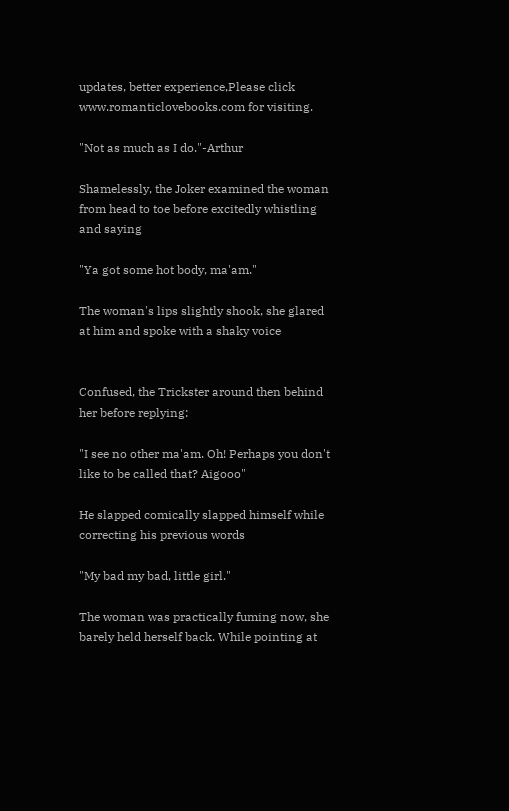updates, better experience,Please click www.romanticlovebooks.com for visiting.

"Not as much as I do."-Arthur

Shamelessly, the Joker examined the woman from head to toe before excitedly whistling and saying

"Ya got some hot body, ma'am."

The woman's lips slightly shook, she glared at him and spoke with a shaky voice


Confused, the Trickster around then behind her before replying:

"I see no other ma'am. Oh! Perhaps you don't like to be called that? Aigooo"

He slapped comically slapped himself while correcting his previous words

"My bad my bad, little girl."

The woman was practically fuming now, she barely held herself back. While pointing at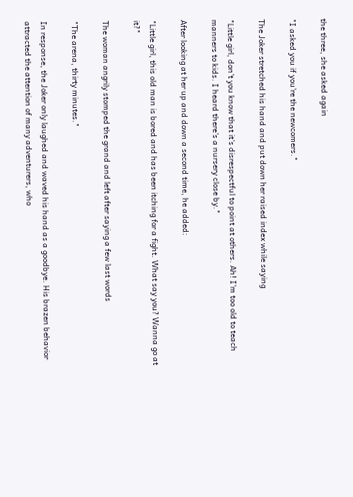the three, she asked again

"I asked you if you're the newcomers."

The Joker stretched his hand and put down her raised index while saying

"Little girl, don't you know that it's disrespectful to point at others. Ah! I'm too old to teach manners to kids. I heard there's a nursery close by."

After looking at her up and down a second time, he added:

"Little girl, this old man is bored and has been itching for a fight. What say you? Wanna go at it?"

The woman angrily stomped the grand and left after saying a few last words

"The arena, thirty minutes."

In response, the Joker only laughed and waved his hand as a goodbye. His brazen behavior attracted the attention of many adventurers, who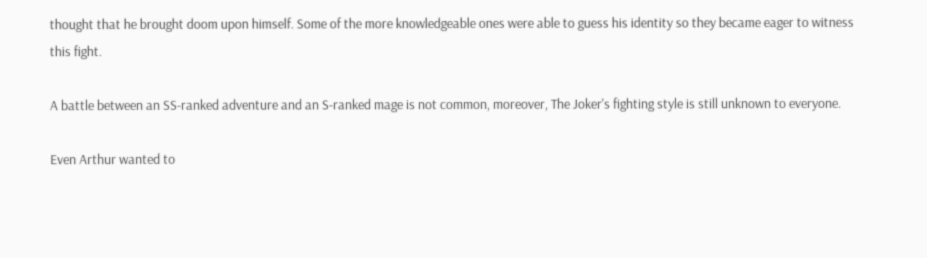thought that he brought doom upon himself. Some of the more knowledgeable ones were able to guess his identity so they became eager to witness this fight.

A battle between an SS-ranked adventure and an S-ranked mage is not common, moreover, The Joker's fighting style is still unknown to everyone.

Even Arthur wanted to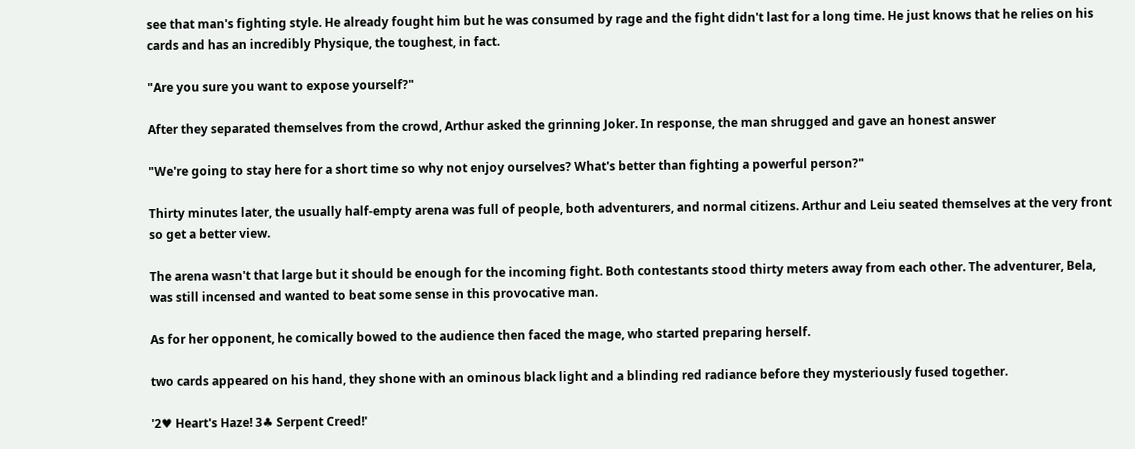see that man's fighting style. He already fought him but he was consumed by rage and the fight didn't last for a long time. He just knows that he relies on his cards and has an incredibly Physique, the toughest, in fact.

"Are you sure you want to expose yourself?"

After they separated themselves from the crowd, Arthur asked the grinning Joker. In response, the man shrugged and gave an honest answer

"We're going to stay here for a short time so why not enjoy ourselves? What's better than fighting a powerful person?"

Thirty minutes later, the usually half-empty arena was full of people, both adventurers, and normal citizens. Arthur and Leiu seated themselves at the very front so get a better view.

The arena wasn't that large but it should be enough for the incoming fight. Both contestants stood thirty meters away from each other. The adventurer, Bela, was still incensed and wanted to beat some sense in this provocative man.

As for her opponent, he comically bowed to the audience then faced the mage, who started preparing herself.

two cards appeared on his hand, they shone with an ominous black light and a blinding red radiance before they mysteriously fused together.

'2♥ Heart's Haze! 3♣ Serpent Creed!'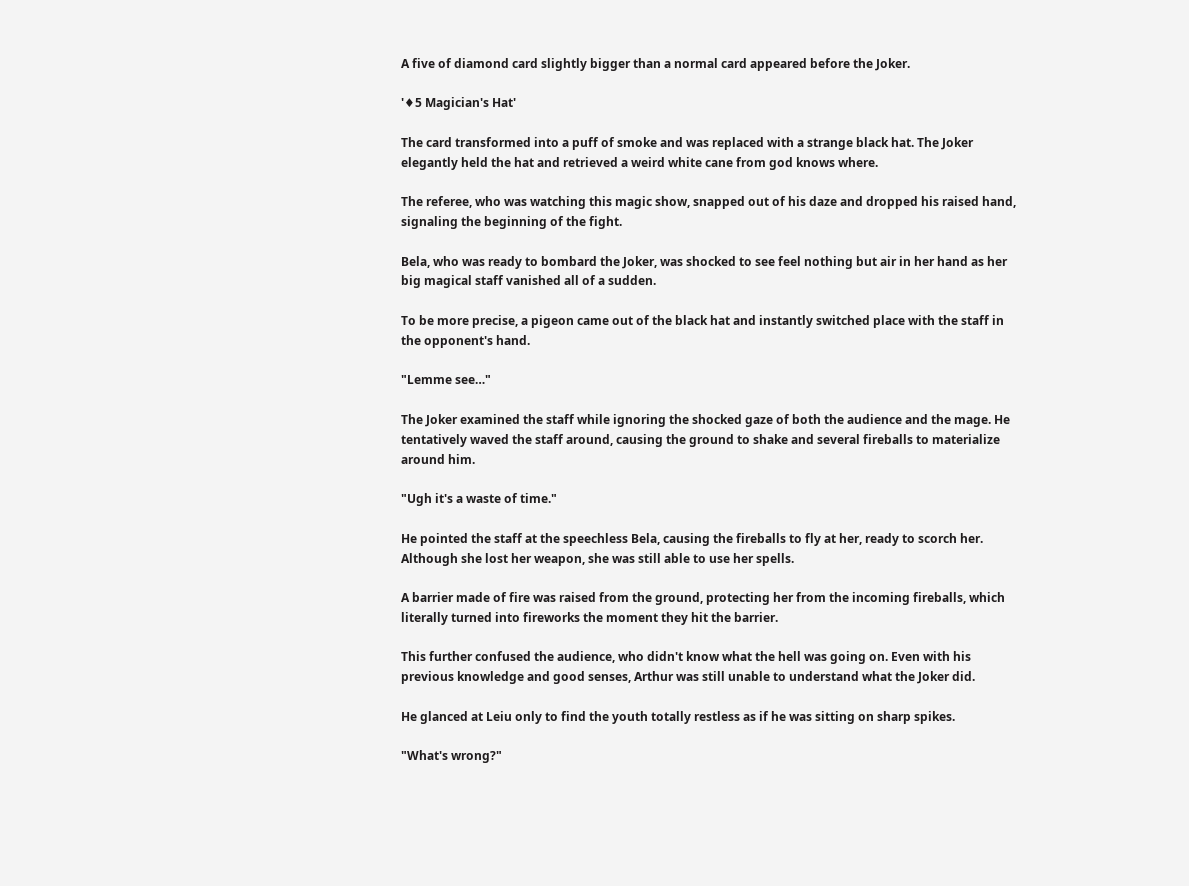A five of diamond card slightly bigger than a normal card appeared before the Joker.

'♦5 Magician's Hat'

The card transformed into a puff of smoke and was replaced with a strange black hat. The Joker elegantly held the hat and retrieved a weird white cane from god knows where.

The referee, who was watching this magic show, snapped out of his daze and dropped his raised hand, signaling the beginning of the fight.

Bela, who was ready to bombard the Joker, was shocked to see feel nothing but air in her hand as her big magical staff vanished all of a sudden.

To be more precise, a pigeon came out of the black hat and instantly switched place with the staff in the opponent's hand.

"Lemme see…"

The Joker examined the staff while ignoring the shocked gaze of both the audience and the mage. He tentatively waved the staff around, causing the ground to shake and several fireballs to materialize around him.

"Ugh it's a waste of time."

He pointed the staff at the speechless Bela, causing the fireballs to fly at her, ready to scorch her. Although she lost her weapon, she was still able to use her spells.

A barrier made of fire was raised from the ground, protecting her from the incoming fireballs, which literally turned into fireworks the moment they hit the barrier.

This further confused the audience, who didn't know what the hell was going on. Even with his previous knowledge and good senses, Arthur was still unable to understand what the Joker did.

He glanced at Leiu only to find the youth totally restless as if he was sitting on sharp spikes.

"What's wrong?"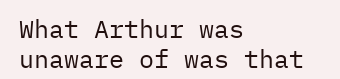What Arthur was unaware of was that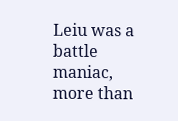Leiu was a battle maniac, more than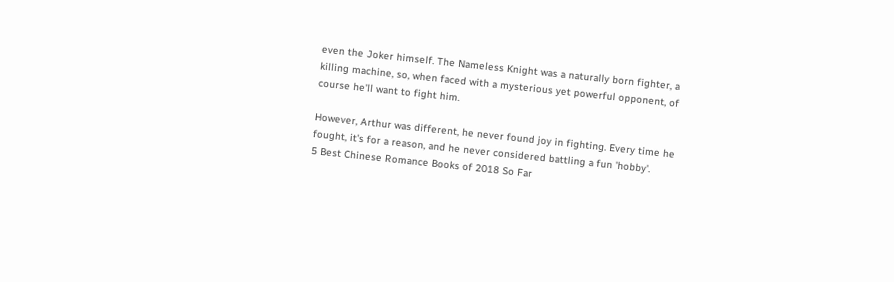even the Joker himself. The Nameless Knight was a naturally born fighter, a killing machine, so, when faced with a mysterious yet powerful opponent, of course he'll want to fight him.

However, Arthur was different, he never found joy in fighting. Every time he fought, it's for a reason, and he never considered battling a fun 'hobby'.
5 Best Chinese Romance Books of 2018 So Far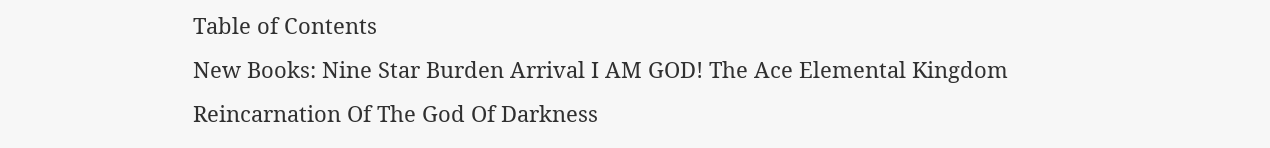Table of Contents
New Books: Nine Star Burden Arrival I AM GOD! The Ace Elemental Kingdom Reincarnation Of The God Of Darkness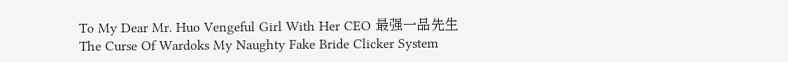To My Dear Mr. Huo Vengeful Girl With Her CEO 最强一品先生 The Curse Of Wardoks My Naughty Fake Bride Clicker System